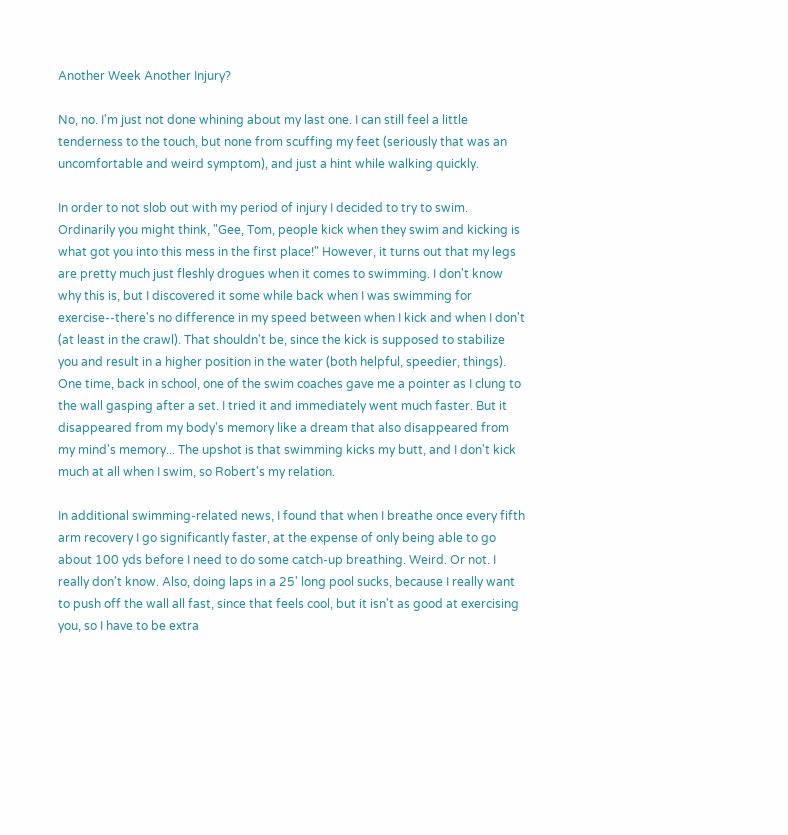Another Week Another Injury?

No, no. I'm just not done whining about my last one. I can still feel a little tenderness to the touch, but none from scuffing my feet (seriously that was an uncomfortable and weird symptom), and just a hint while walking quickly.

In order to not slob out with my period of injury I decided to try to swim. Ordinarily you might think, "Gee, Tom, people kick when they swim and kicking is what got you into this mess in the first place!" However, it turns out that my legs are pretty much just fleshly drogues when it comes to swimming. I don't know why this is, but I discovered it some while back when I was swimming for exercise--there's no difference in my speed between when I kick and when I don't (at least in the crawl). That shouldn't be, since the kick is supposed to stabilize you and result in a higher position in the water (both helpful, speedier, things). One time, back in school, one of the swim coaches gave me a pointer as I clung to the wall gasping after a set. I tried it and immediately went much faster. But it disappeared from my body's memory like a dream that also disappeared from my mind's memory... The upshot is that swimming kicks my butt, and I don't kick much at all when I swim, so Robert's my relation.

In additional swimming-related news, I found that when I breathe once every fifth arm recovery I go significantly faster, at the expense of only being able to go about 100 yds before I need to do some catch-up breathing. Weird. Or not. I really don't know. Also, doing laps in a 25' long pool sucks, because I really want to push off the wall all fast, since that feels cool, but it isn't as good at exercising you, so I have to be extra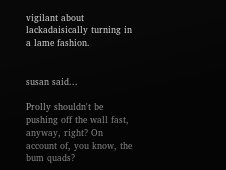vigilant about lackadaisically turning in a lame fashion.


susan said...

Prolly shouldn't be pushing off the wall fast, anyway, right? On account of, you know, the bum quads?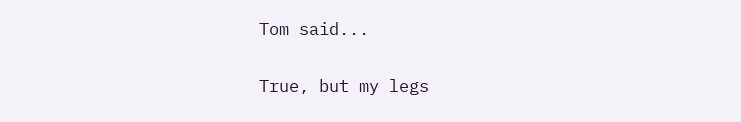Tom said...

True, but my legs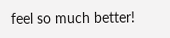feel so much better!